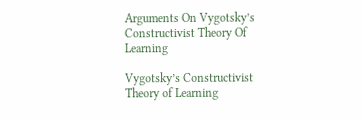Arguments On Vygotsky’s Constructivist Theory Of Learning

Vygotsky’s Constructivist Theory of Learning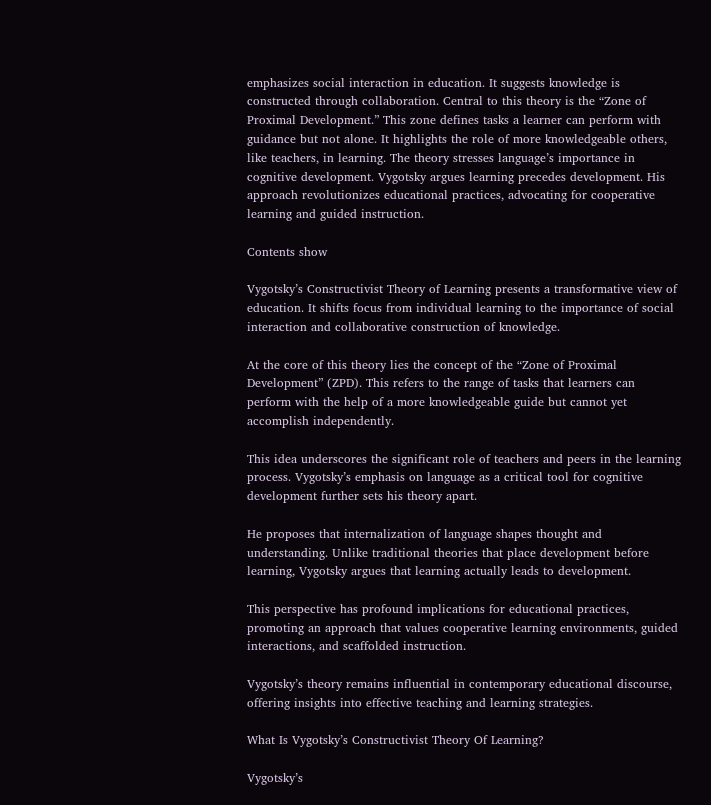emphasizes social interaction in education. It suggests knowledge is constructed through collaboration. Central to this theory is the “Zone of Proximal Development.” This zone defines tasks a learner can perform with guidance but not alone. It highlights the role of more knowledgeable others, like teachers, in learning. The theory stresses language’s importance in cognitive development. Vygotsky argues learning precedes development. His approach revolutionizes educational practices, advocating for cooperative learning and guided instruction.

Contents show

Vygotsky’s Constructivist Theory of Learning presents a transformative view of education. It shifts focus from individual learning to the importance of social interaction and collaborative construction of knowledge.

At the core of this theory lies the concept of the “Zone of Proximal Development” (ZPD). This refers to the range of tasks that learners can perform with the help of a more knowledgeable guide but cannot yet accomplish independently.

This idea underscores the significant role of teachers and peers in the learning process. Vygotsky’s emphasis on language as a critical tool for cognitive development further sets his theory apart.

He proposes that internalization of language shapes thought and understanding. Unlike traditional theories that place development before learning, Vygotsky argues that learning actually leads to development.

This perspective has profound implications for educational practices, promoting an approach that values cooperative learning environments, guided interactions, and scaffolded instruction.

Vygotsky’s theory remains influential in contemporary educational discourse, offering insights into effective teaching and learning strategies.

What Is Vygotsky’s Constructivist Theory Of Learning?

Vygotsky’s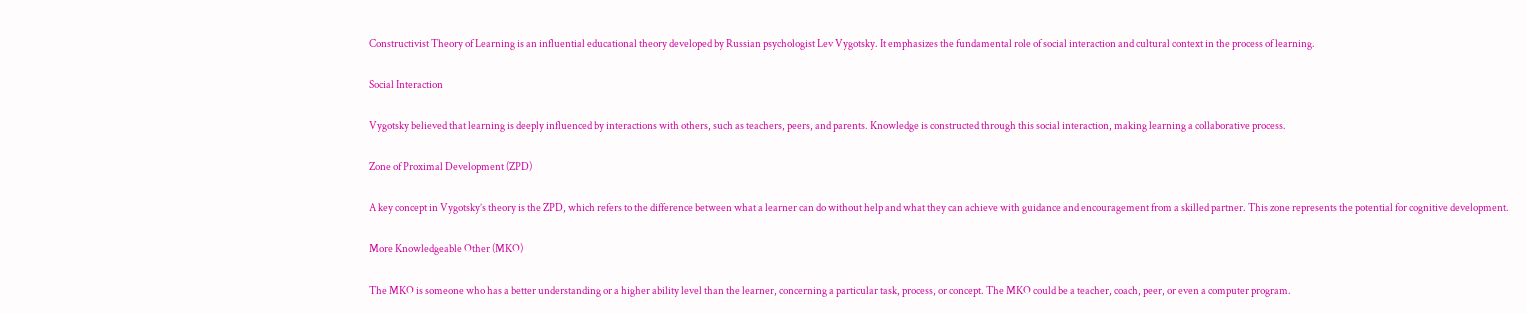Constructivist Theory of Learning is an influential educational theory developed by Russian psychologist Lev Vygotsky. It emphasizes the fundamental role of social interaction and cultural context in the process of learning.

Social Interaction

Vygotsky believed that learning is deeply influenced by interactions with others, such as teachers, peers, and parents. Knowledge is constructed through this social interaction, making learning a collaborative process.

Zone of Proximal Development (ZPD)

A key concept in Vygotsky’s theory is the ZPD, which refers to the difference between what a learner can do without help and what they can achieve with guidance and encouragement from a skilled partner. This zone represents the potential for cognitive development.

More Knowledgeable Other (MKO)

The MKO is someone who has a better understanding or a higher ability level than the learner, concerning a particular task, process, or concept. The MKO could be a teacher, coach, peer, or even a computer program.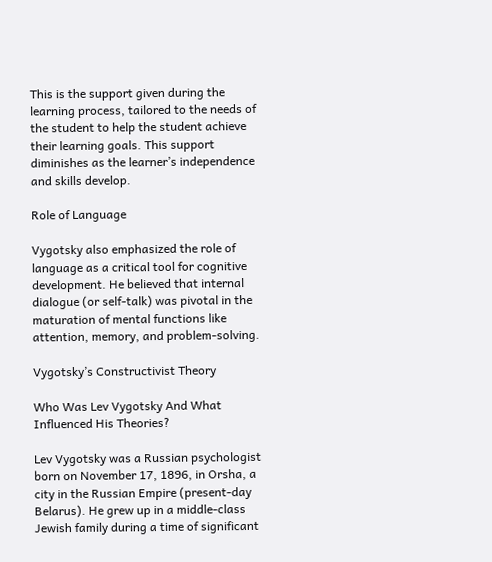This is the support given during the learning process, tailored to the needs of the student to help the student achieve their learning goals. This support diminishes as the learner’s independence and skills develop.

Role of Language

Vygotsky also emphasized the role of language as a critical tool for cognitive development. He believed that internal dialogue (or self-talk) was pivotal in the maturation of mental functions like attention, memory, and problem-solving.

Vygotsky’s Constructivist Theory

Who Was Lev Vygotsky And What Influenced His Theories?

Lev Vygotsky was a Russian psychologist born on November 17, 1896, in Orsha, a city in the Russian Empire (present-day Belarus). He grew up in a middle-class Jewish family during a time of significant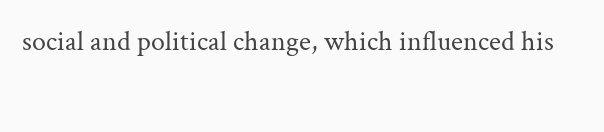social and political change, which influenced his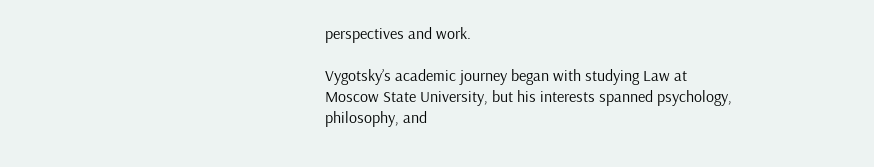perspectives and work.

Vygotsky’s academic journey began with studying Law at Moscow State University, but his interests spanned psychology, philosophy, and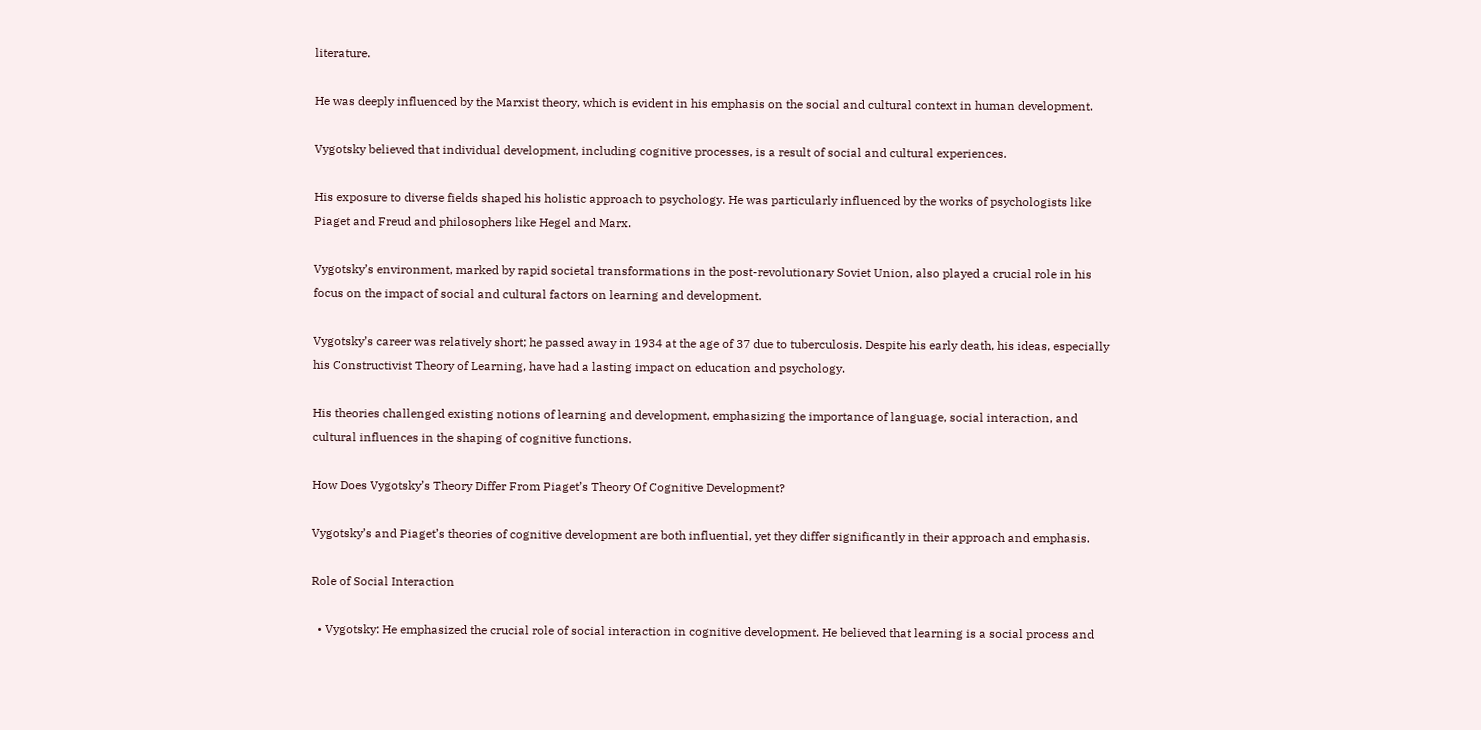literature.

He was deeply influenced by the Marxist theory, which is evident in his emphasis on the social and cultural context in human development.

Vygotsky believed that individual development, including cognitive processes, is a result of social and cultural experiences.

His exposure to diverse fields shaped his holistic approach to psychology. He was particularly influenced by the works of psychologists like Piaget and Freud and philosophers like Hegel and Marx.

Vygotsky’s environment, marked by rapid societal transformations in the post-revolutionary Soviet Union, also played a crucial role in his focus on the impact of social and cultural factors on learning and development.

Vygotsky’s career was relatively short; he passed away in 1934 at the age of 37 due to tuberculosis. Despite his early death, his ideas, especially his Constructivist Theory of Learning, have had a lasting impact on education and psychology.

His theories challenged existing notions of learning and development, emphasizing the importance of language, social interaction, and cultural influences in the shaping of cognitive functions.

How Does Vygotsky’s Theory Differ From Piaget’s Theory Of Cognitive Development?

Vygotsky’s and Piaget’s theories of cognitive development are both influential, yet they differ significantly in their approach and emphasis.

Role of Social Interaction

  • Vygotsky: He emphasized the crucial role of social interaction in cognitive development. He believed that learning is a social process and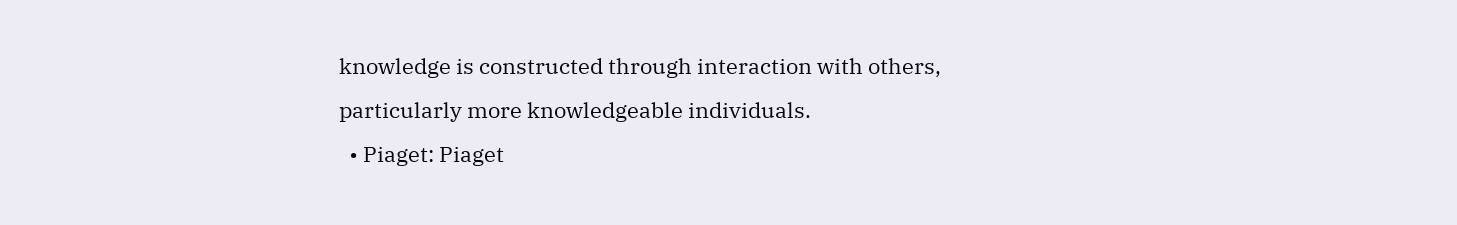knowledge is constructed through interaction with others, particularly more knowledgeable individuals.
  • Piaget: Piaget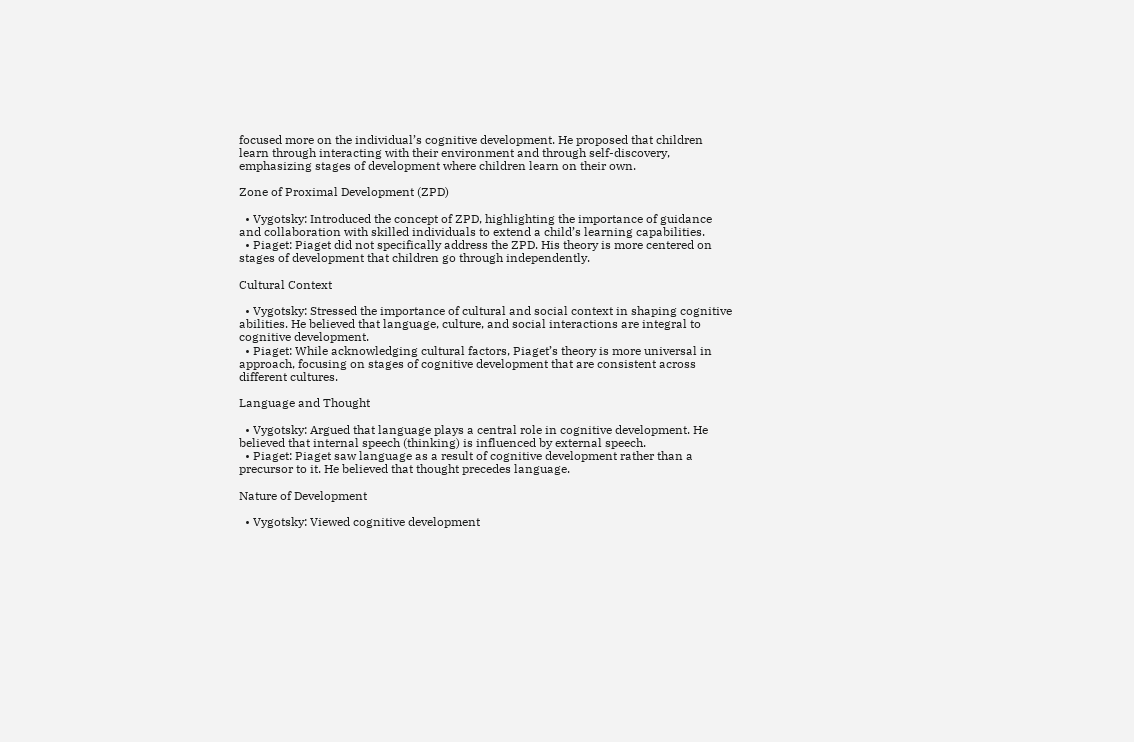focused more on the individual’s cognitive development. He proposed that children learn through interacting with their environment and through self-discovery, emphasizing stages of development where children learn on their own.

Zone of Proximal Development (ZPD)

  • Vygotsky: Introduced the concept of ZPD, highlighting the importance of guidance and collaboration with skilled individuals to extend a child’s learning capabilities.
  • Piaget: Piaget did not specifically address the ZPD. His theory is more centered on stages of development that children go through independently.

Cultural Context

  • Vygotsky: Stressed the importance of cultural and social context in shaping cognitive abilities. He believed that language, culture, and social interactions are integral to cognitive development.
  • Piaget: While acknowledging cultural factors, Piaget’s theory is more universal in approach, focusing on stages of cognitive development that are consistent across different cultures.

Language and Thought

  • Vygotsky: Argued that language plays a central role in cognitive development. He believed that internal speech (thinking) is influenced by external speech.
  • Piaget: Piaget saw language as a result of cognitive development rather than a precursor to it. He believed that thought precedes language.

Nature of Development

  • Vygotsky: Viewed cognitive development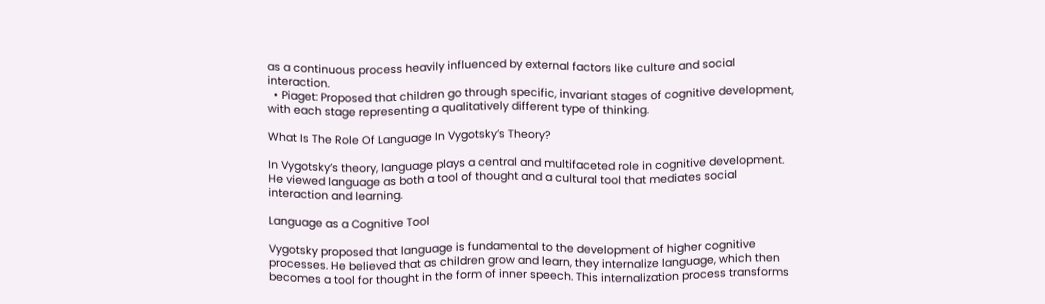as a continuous process heavily influenced by external factors like culture and social interaction.
  • Piaget: Proposed that children go through specific, invariant stages of cognitive development, with each stage representing a qualitatively different type of thinking.

What Is The Role Of Language In Vygotsky’s Theory?

In Vygotsky’s theory, language plays a central and multifaceted role in cognitive development. He viewed language as both a tool of thought and a cultural tool that mediates social interaction and learning.

Language as a Cognitive Tool

Vygotsky proposed that language is fundamental to the development of higher cognitive processes. He believed that as children grow and learn, they internalize language, which then becomes a tool for thought in the form of inner speech. This internalization process transforms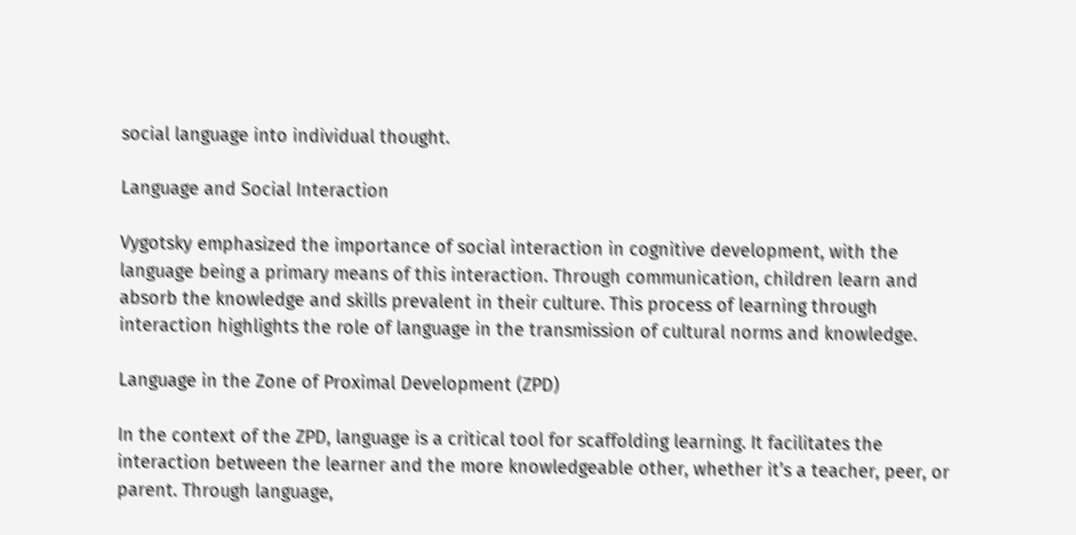social language into individual thought.

Language and Social Interaction

Vygotsky emphasized the importance of social interaction in cognitive development, with the language being a primary means of this interaction. Through communication, children learn and absorb the knowledge and skills prevalent in their culture. This process of learning through interaction highlights the role of language in the transmission of cultural norms and knowledge.

Language in the Zone of Proximal Development (ZPD)

In the context of the ZPD, language is a critical tool for scaffolding learning. It facilitates the interaction between the learner and the more knowledgeable other, whether it’s a teacher, peer, or parent. Through language,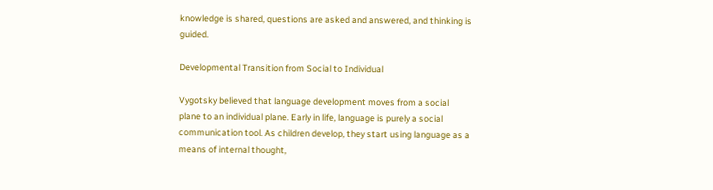knowledge is shared, questions are asked and answered, and thinking is guided.

Developmental Transition from Social to Individual

Vygotsky believed that language development moves from a social plane to an individual plane. Early in life, language is purely a social communication tool. As children develop, they start using language as a means of internal thought,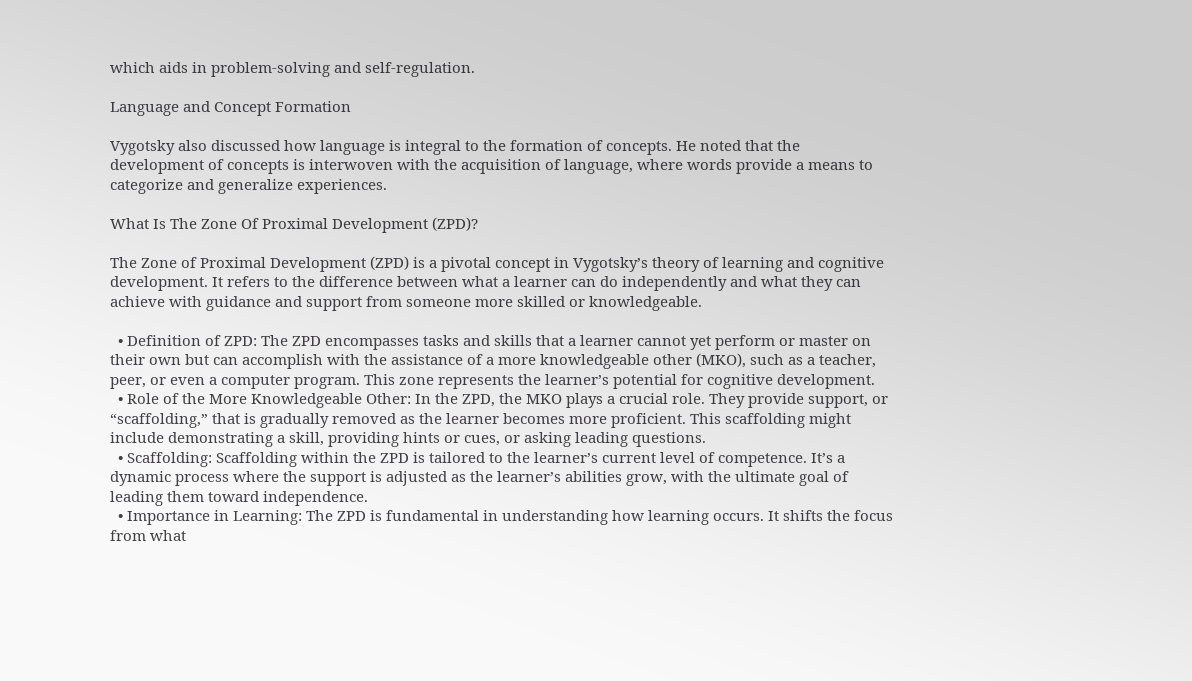which aids in problem-solving and self-regulation.

Language and Concept Formation

Vygotsky also discussed how language is integral to the formation of concepts. He noted that the development of concepts is interwoven with the acquisition of language, where words provide a means to categorize and generalize experiences.

What Is The Zone Of Proximal Development (ZPD)?

The Zone of Proximal Development (ZPD) is a pivotal concept in Vygotsky’s theory of learning and cognitive development. It refers to the difference between what a learner can do independently and what they can achieve with guidance and support from someone more skilled or knowledgeable.

  • Definition of ZPD: The ZPD encompasses tasks and skills that a learner cannot yet perform or master on their own but can accomplish with the assistance of a more knowledgeable other (MKO), such as a teacher, peer, or even a computer program. This zone represents the learner’s potential for cognitive development.
  • Role of the More Knowledgeable Other: In the ZPD, the MKO plays a crucial role. They provide support, or “scaffolding,” that is gradually removed as the learner becomes more proficient. This scaffolding might include demonstrating a skill, providing hints or cues, or asking leading questions.
  • Scaffolding: Scaffolding within the ZPD is tailored to the learner’s current level of competence. It’s a dynamic process where the support is adjusted as the learner’s abilities grow, with the ultimate goal of leading them toward independence.
  • Importance in Learning: The ZPD is fundamental in understanding how learning occurs. It shifts the focus from what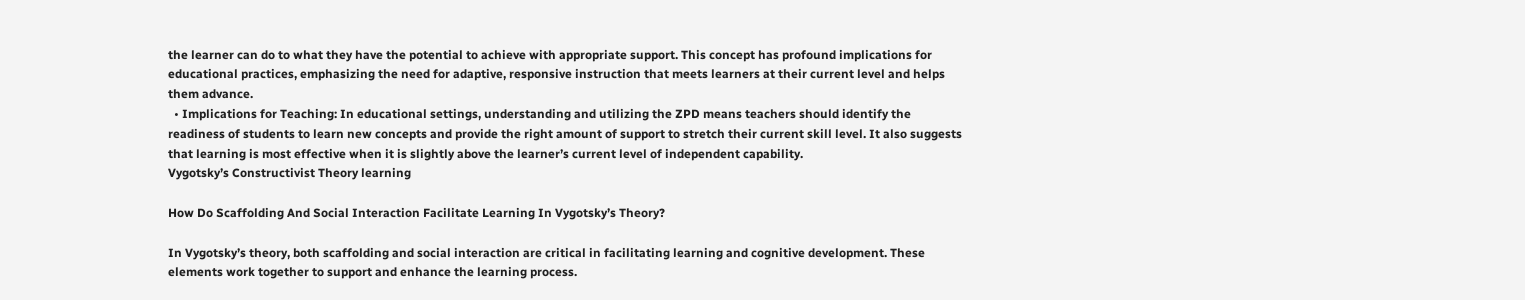the learner can do to what they have the potential to achieve with appropriate support. This concept has profound implications for educational practices, emphasizing the need for adaptive, responsive instruction that meets learners at their current level and helps them advance.
  • Implications for Teaching: In educational settings, understanding and utilizing the ZPD means teachers should identify the readiness of students to learn new concepts and provide the right amount of support to stretch their current skill level. It also suggests that learning is most effective when it is slightly above the learner’s current level of independent capability.
Vygotsky’s Constructivist Theory learning

How Do Scaffolding And Social Interaction Facilitate Learning In Vygotsky’s Theory?

In Vygotsky’s theory, both scaffolding and social interaction are critical in facilitating learning and cognitive development. These elements work together to support and enhance the learning process.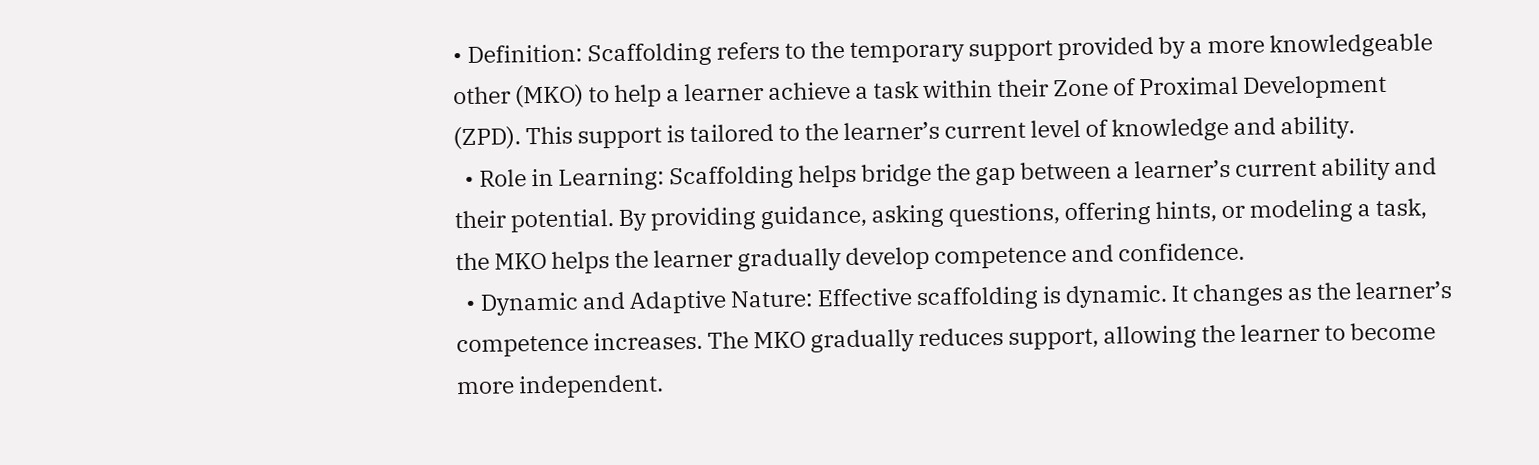• Definition: Scaffolding refers to the temporary support provided by a more knowledgeable other (MKO) to help a learner achieve a task within their Zone of Proximal Development (ZPD). This support is tailored to the learner’s current level of knowledge and ability.
  • Role in Learning: Scaffolding helps bridge the gap between a learner’s current ability and their potential. By providing guidance, asking questions, offering hints, or modeling a task, the MKO helps the learner gradually develop competence and confidence.
  • Dynamic and Adaptive Nature: Effective scaffolding is dynamic. It changes as the learner’s competence increases. The MKO gradually reduces support, allowing the learner to become more independent.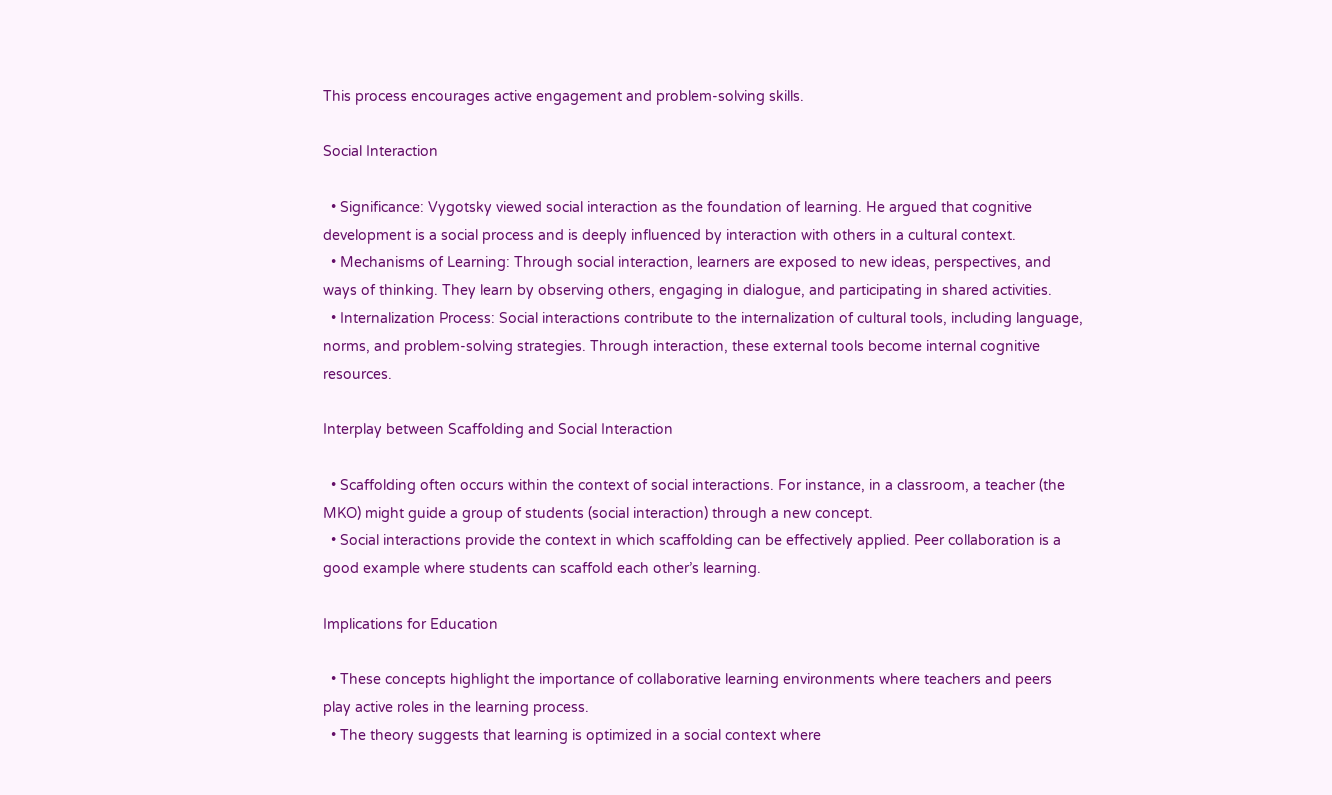This process encourages active engagement and problem-solving skills.

Social Interaction

  • Significance: Vygotsky viewed social interaction as the foundation of learning. He argued that cognitive development is a social process and is deeply influenced by interaction with others in a cultural context.
  • Mechanisms of Learning: Through social interaction, learners are exposed to new ideas, perspectives, and ways of thinking. They learn by observing others, engaging in dialogue, and participating in shared activities.
  • Internalization Process: Social interactions contribute to the internalization of cultural tools, including language, norms, and problem-solving strategies. Through interaction, these external tools become internal cognitive resources.

Interplay between Scaffolding and Social Interaction

  • Scaffolding often occurs within the context of social interactions. For instance, in a classroom, a teacher (the MKO) might guide a group of students (social interaction) through a new concept.
  • Social interactions provide the context in which scaffolding can be effectively applied. Peer collaboration is a good example where students can scaffold each other’s learning.

Implications for Education

  • These concepts highlight the importance of collaborative learning environments where teachers and peers play active roles in the learning process.
  • The theory suggests that learning is optimized in a social context where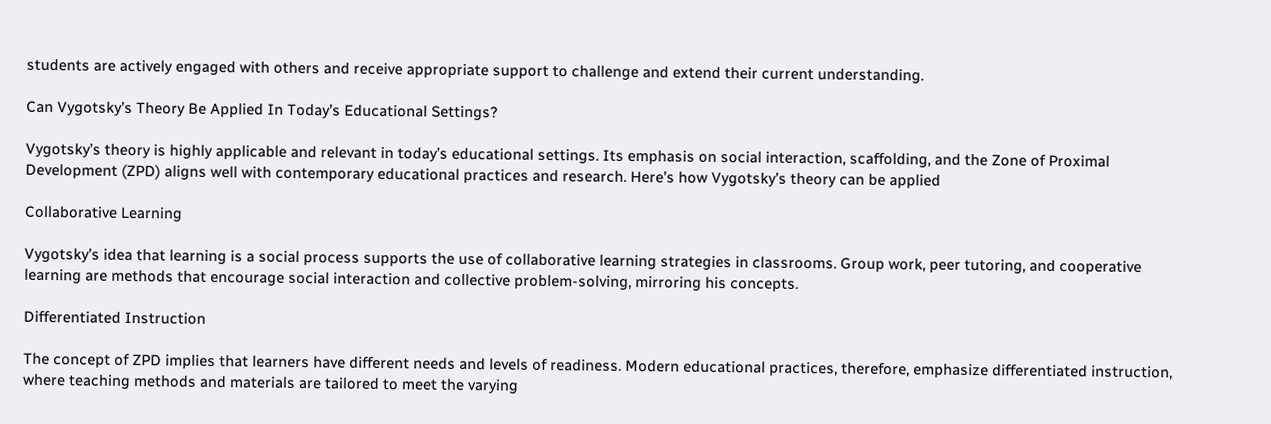students are actively engaged with others and receive appropriate support to challenge and extend their current understanding.

Can Vygotsky’s Theory Be Applied In Today’s Educational Settings?

Vygotsky’s theory is highly applicable and relevant in today’s educational settings. Its emphasis on social interaction, scaffolding, and the Zone of Proximal Development (ZPD) aligns well with contemporary educational practices and research. Here’s how Vygotsky’s theory can be applied

Collaborative Learning

Vygotsky’s idea that learning is a social process supports the use of collaborative learning strategies in classrooms. Group work, peer tutoring, and cooperative learning are methods that encourage social interaction and collective problem-solving, mirroring his concepts.

Differentiated Instruction

The concept of ZPD implies that learners have different needs and levels of readiness. Modern educational practices, therefore, emphasize differentiated instruction, where teaching methods and materials are tailored to meet the varying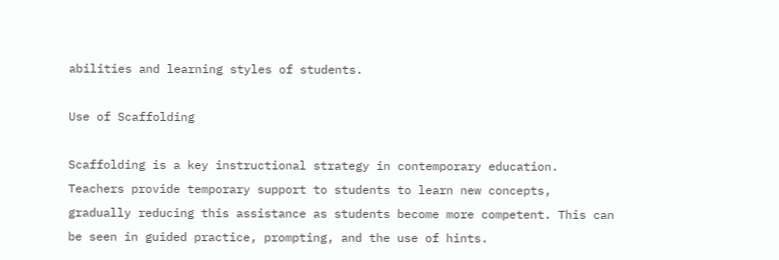abilities and learning styles of students.

Use of Scaffolding

Scaffolding is a key instructional strategy in contemporary education. Teachers provide temporary support to students to learn new concepts, gradually reducing this assistance as students become more competent. This can be seen in guided practice, prompting, and the use of hints.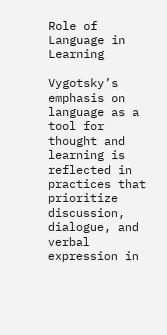Role of Language in Learning

Vygotsky’s emphasis on language as a tool for thought and learning is reflected in practices that prioritize discussion, dialogue, and verbal expression in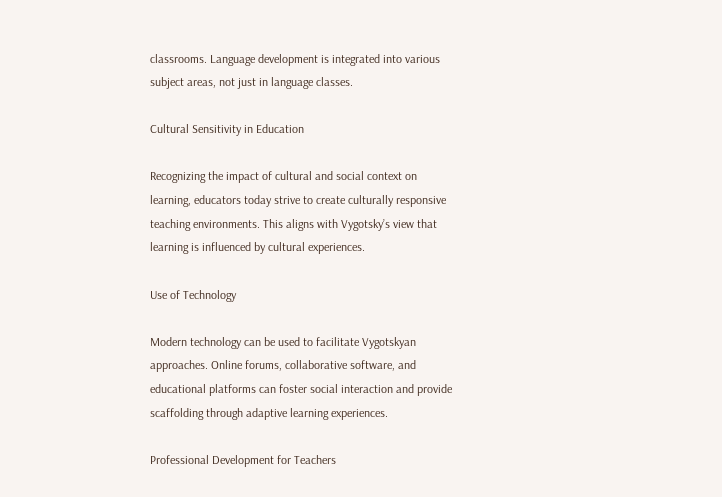classrooms. Language development is integrated into various subject areas, not just in language classes.

Cultural Sensitivity in Education

Recognizing the impact of cultural and social context on learning, educators today strive to create culturally responsive teaching environments. This aligns with Vygotsky’s view that learning is influenced by cultural experiences.

Use of Technology

Modern technology can be used to facilitate Vygotskyan approaches. Online forums, collaborative software, and educational platforms can foster social interaction and provide scaffolding through adaptive learning experiences.

Professional Development for Teachers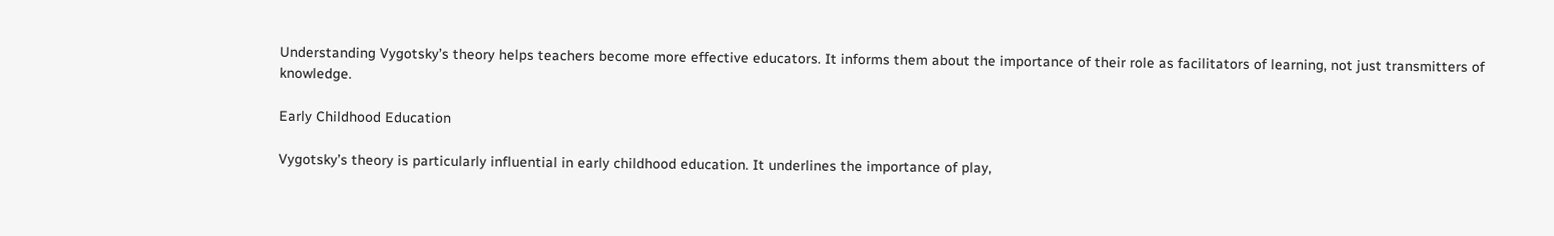Understanding Vygotsky’s theory helps teachers become more effective educators. It informs them about the importance of their role as facilitators of learning, not just transmitters of knowledge.

Early Childhood Education

Vygotsky’s theory is particularly influential in early childhood education. It underlines the importance of play,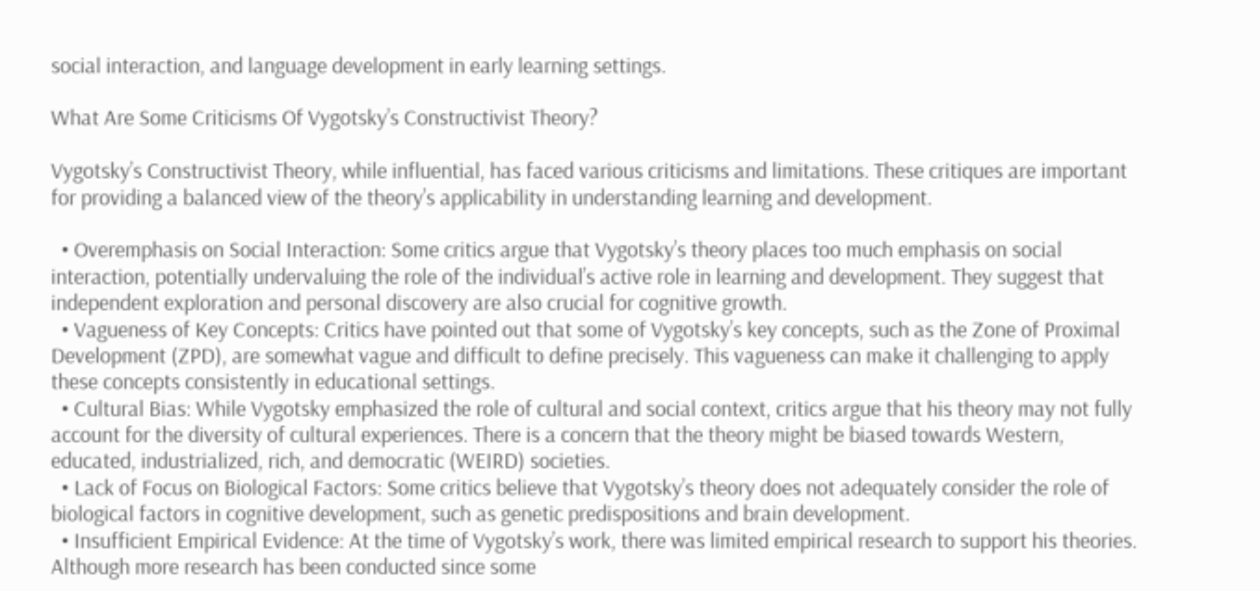social interaction, and language development in early learning settings.

What Are Some Criticisms Of Vygotsky’s Constructivist Theory?

Vygotsky’s Constructivist Theory, while influential, has faced various criticisms and limitations. These critiques are important for providing a balanced view of the theory’s applicability in understanding learning and development.

  • Overemphasis on Social Interaction: Some critics argue that Vygotsky’s theory places too much emphasis on social interaction, potentially undervaluing the role of the individual’s active role in learning and development. They suggest that independent exploration and personal discovery are also crucial for cognitive growth.
  • Vagueness of Key Concepts: Critics have pointed out that some of Vygotsky’s key concepts, such as the Zone of Proximal Development (ZPD), are somewhat vague and difficult to define precisely. This vagueness can make it challenging to apply these concepts consistently in educational settings.
  • Cultural Bias: While Vygotsky emphasized the role of cultural and social context, critics argue that his theory may not fully account for the diversity of cultural experiences. There is a concern that the theory might be biased towards Western, educated, industrialized, rich, and democratic (WEIRD) societies.
  • Lack of Focus on Biological Factors: Some critics believe that Vygotsky’s theory does not adequately consider the role of biological factors in cognitive development, such as genetic predispositions and brain development.
  • Insufficient Empirical Evidence: At the time of Vygotsky’s work, there was limited empirical research to support his theories. Although more research has been conducted since some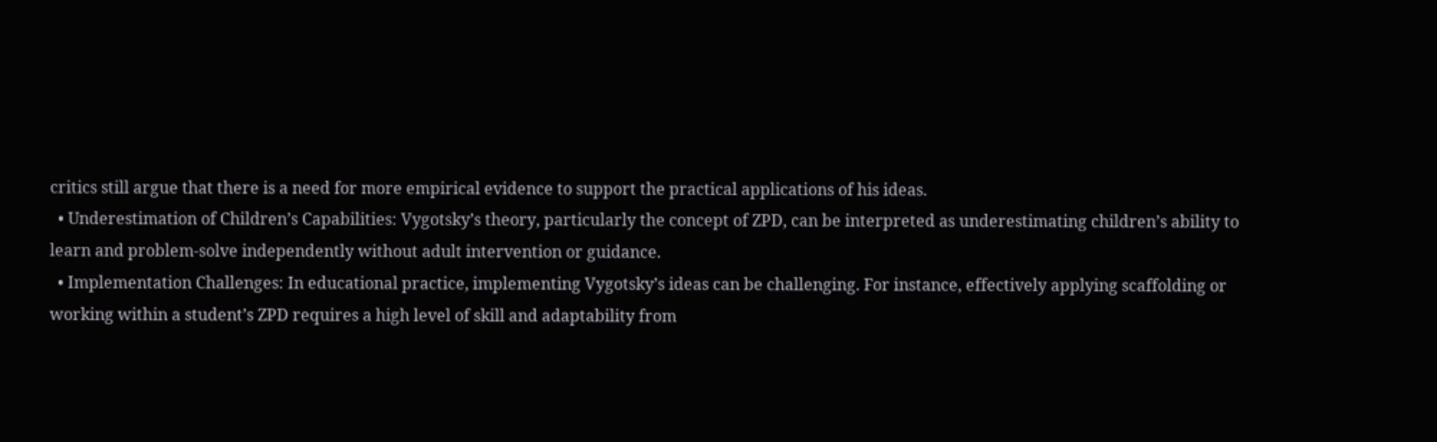critics still argue that there is a need for more empirical evidence to support the practical applications of his ideas.
  • Underestimation of Children’s Capabilities: Vygotsky’s theory, particularly the concept of ZPD, can be interpreted as underestimating children’s ability to learn and problem-solve independently without adult intervention or guidance.
  • Implementation Challenges: In educational practice, implementing Vygotsky’s ideas can be challenging. For instance, effectively applying scaffolding or working within a student’s ZPD requires a high level of skill and adaptability from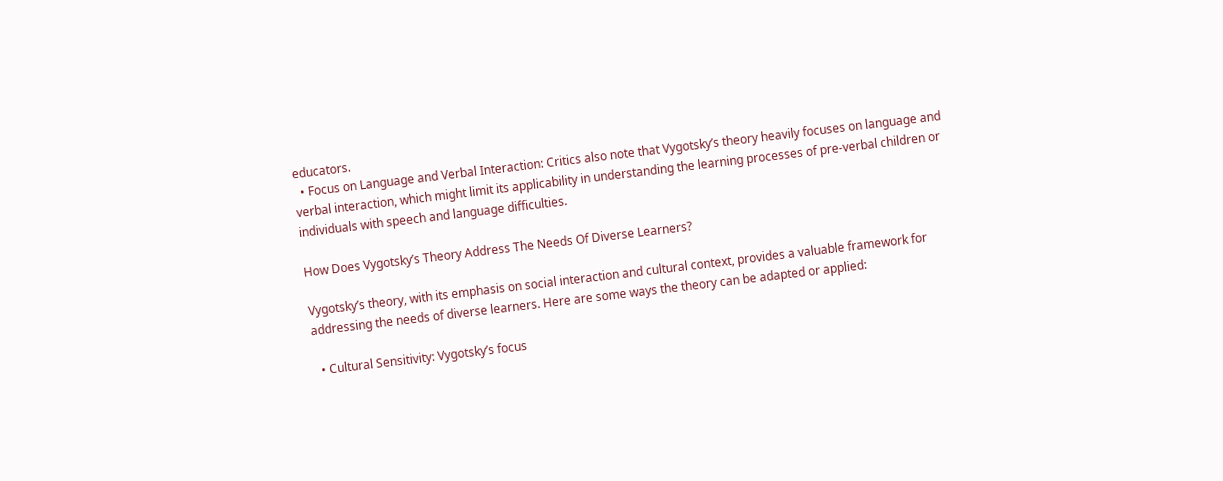educators.
  • Focus on Language and Verbal Interaction: Critics also note that Vygotsky’s theory heavily focuses on language and verbal interaction, which might limit its applicability in understanding the learning processes of pre-verbal children or individuals with speech and language difficulties.

How Does Vygotsky’s Theory Address The Needs Of Diverse Learners?

Vygotsky’s theory, with its emphasis on social interaction and cultural context, provides a valuable framework for addressing the needs of diverse learners. Here are some ways the theory can be adapted or applied:

  • Cultural Sensitivity: Vygotsky’s focus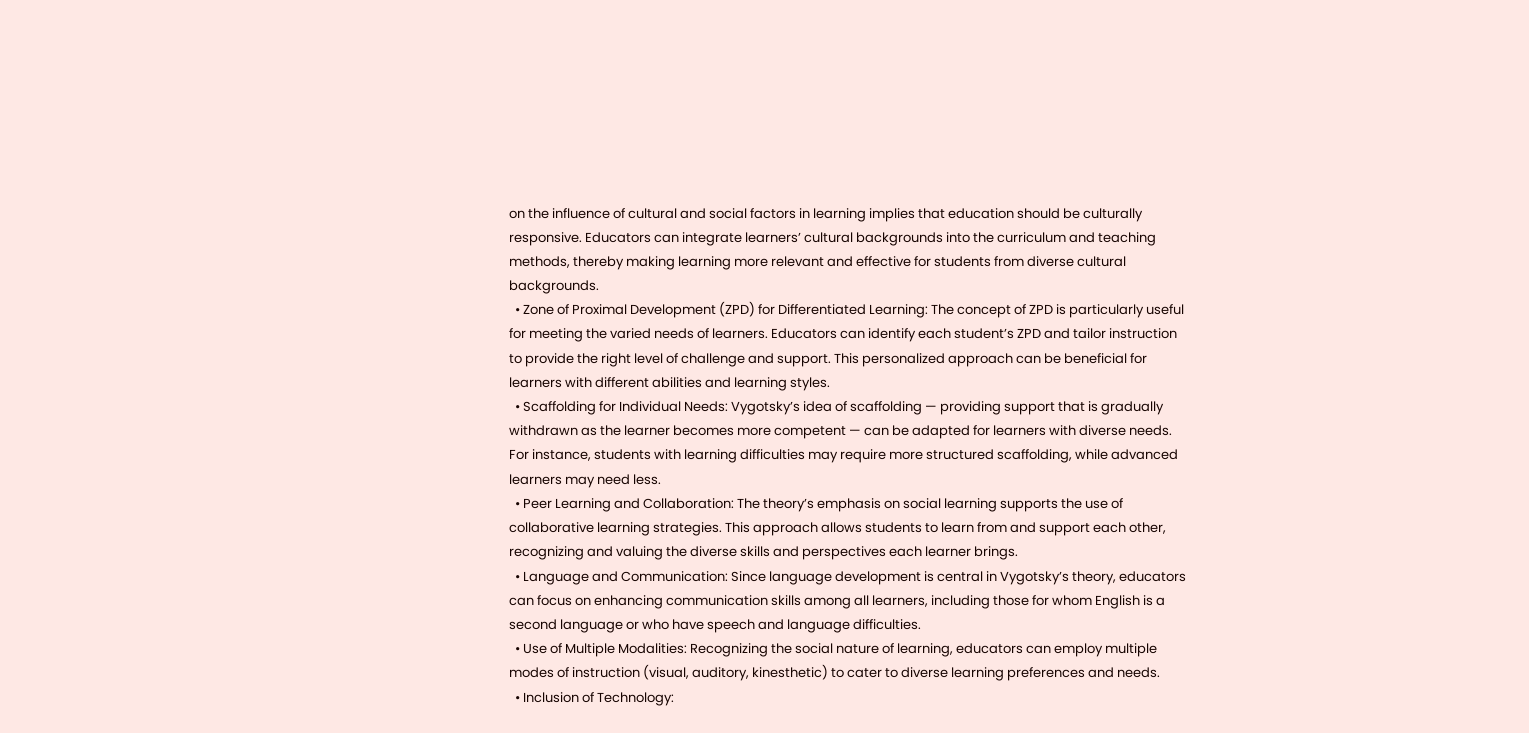on the influence of cultural and social factors in learning implies that education should be culturally responsive. Educators can integrate learners’ cultural backgrounds into the curriculum and teaching methods, thereby making learning more relevant and effective for students from diverse cultural backgrounds.
  • Zone of Proximal Development (ZPD) for Differentiated Learning: The concept of ZPD is particularly useful for meeting the varied needs of learners. Educators can identify each student’s ZPD and tailor instruction to provide the right level of challenge and support. This personalized approach can be beneficial for learners with different abilities and learning styles.
  • Scaffolding for Individual Needs: Vygotsky’s idea of scaffolding — providing support that is gradually withdrawn as the learner becomes more competent — can be adapted for learners with diverse needs. For instance, students with learning difficulties may require more structured scaffolding, while advanced learners may need less.
  • Peer Learning and Collaboration: The theory’s emphasis on social learning supports the use of collaborative learning strategies. This approach allows students to learn from and support each other, recognizing and valuing the diverse skills and perspectives each learner brings.
  • Language and Communication: Since language development is central in Vygotsky’s theory, educators can focus on enhancing communication skills among all learners, including those for whom English is a second language or who have speech and language difficulties.
  • Use of Multiple Modalities: Recognizing the social nature of learning, educators can employ multiple modes of instruction (visual, auditory, kinesthetic) to cater to diverse learning preferences and needs.
  • Inclusion of Technology: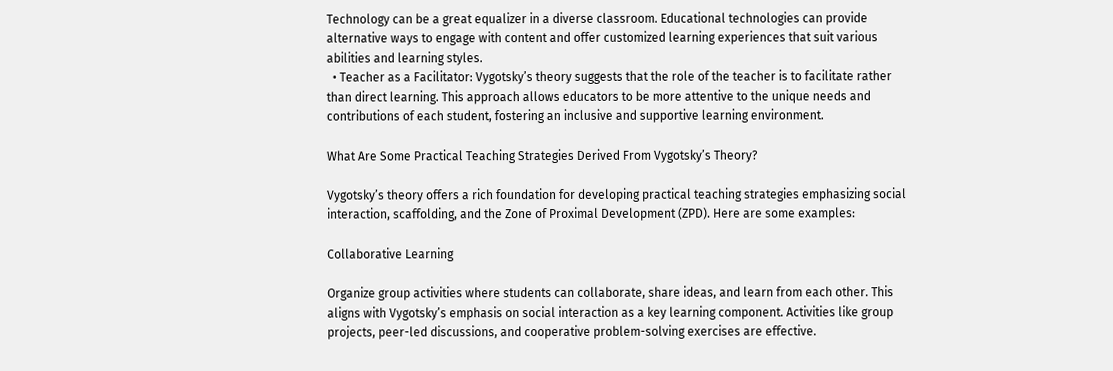Technology can be a great equalizer in a diverse classroom. Educational technologies can provide alternative ways to engage with content and offer customized learning experiences that suit various abilities and learning styles.
  • Teacher as a Facilitator: Vygotsky’s theory suggests that the role of the teacher is to facilitate rather than direct learning. This approach allows educators to be more attentive to the unique needs and contributions of each student, fostering an inclusive and supportive learning environment.

What Are Some Practical Teaching Strategies Derived From Vygotsky’s Theory?

Vygotsky’s theory offers a rich foundation for developing practical teaching strategies emphasizing social interaction, scaffolding, and the Zone of Proximal Development (ZPD). Here are some examples:

Collaborative Learning

Organize group activities where students can collaborate, share ideas, and learn from each other. This aligns with Vygotsky’s emphasis on social interaction as a key learning component. Activities like group projects, peer-led discussions, and cooperative problem-solving exercises are effective.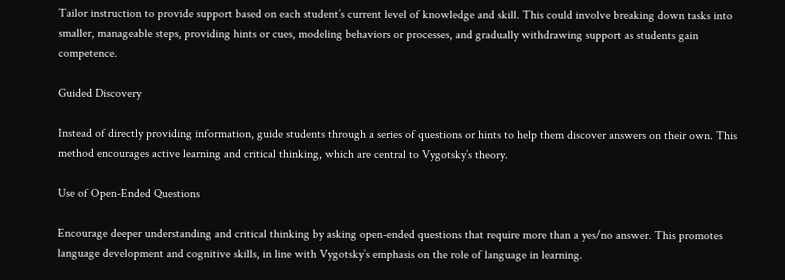Tailor instruction to provide support based on each student’s current level of knowledge and skill. This could involve breaking down tasks into smaller, manageable steps, providing hints or cues, modeling behaviors or processes, and gradually withdrawing support as students gain competence.

Guided Discovery

Instead of directly providing information, guide students through a series of questions or hints to help them discover answers on their own. This method encourages active learning and critical thinking, which are central to Vygotsky’s theory.

Use of Open-Ended Questions

Encourage deeper understanding and critical thinking by asking open-ended questions that require more than a yes/no answer. This promotes language development and cognitive skills, in line with Vygotsky’s emphasis on the role of language in learning.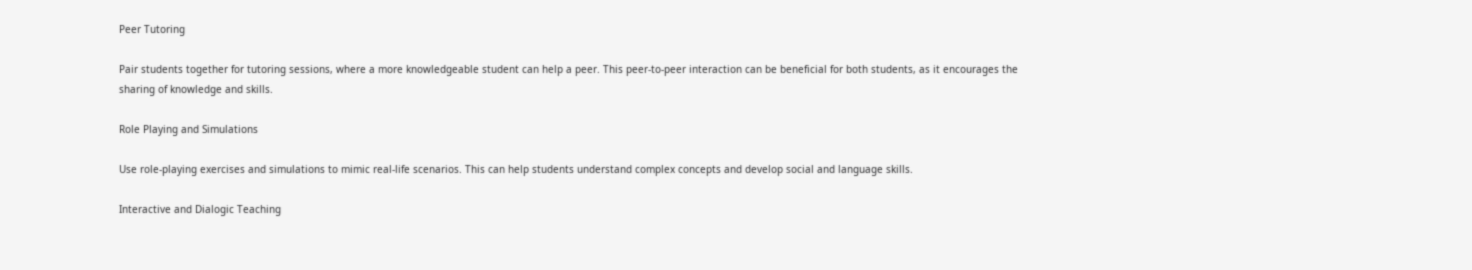Peer Tutoring

Pair students together for tutoring sessions, where a more knowledgeable student can help a peer. This peer-to-peer interaction can be beneficial for both students, as it encourages the sharing of knowledge and skills.

Role Playing and Simulations

Use role-playing exercises and simulations to mimic real-life scenarios. This can help students understand complex concepts and develop social and language skills.

Interactive and Dialogic Teaching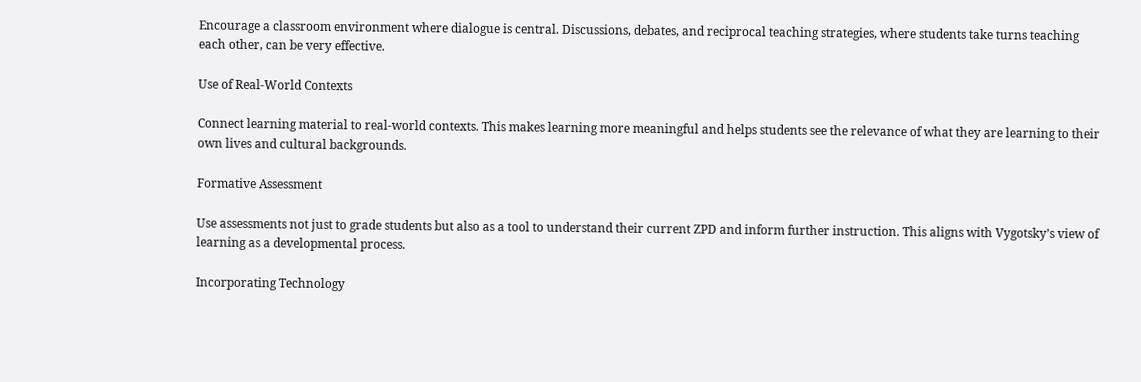Encourage a classroom environment where dialogue is central. Discussions, debates, and reciprocal teaching strategies, where students take turns teaching each other, can be very effective.

Use of Real-World Contexts

Connect learning material to real-world contexts. This makes learning more meaningful and helps students see the relevance of what they are learning to their own lives and cultural backgrounds.

Formative Assessment

Use assessments not just to grade students but also as a tool to understand their current ZPD and inform further instruction. This aligns with Vygotsky’s view of learning as a developmental process.

Incorporating Technology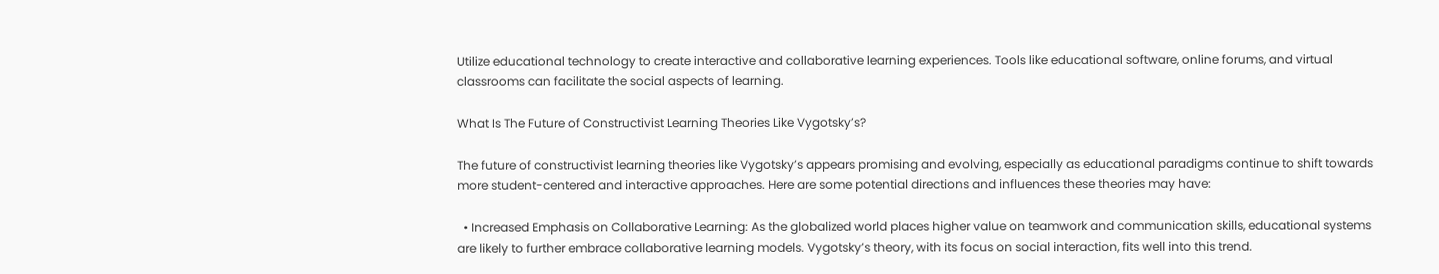Utilize educational technology to create interactive and collaborative learning experiences. Tools like educational software, online forums, and virtual classrooms can facilitate the social aspects of learning.

What Is The Future of Constructivist Learning Theories Like Vygotsky’s?

The future of constructivist learning theories like Vygotsky’s appears promising and evolving, especially as educational paradigms continue to shift towards more student-centered and interactive approaches. Here are some potential directions and influences these theories may have:

  • Increased Emphasis on Collaborative Learning: As the globalized world places higher value on teamwork and communication skills, educational systems are likely to further embrace collaborative learning models. Vygotsky’s theory, with its focus on social interaction, fits well into this trend.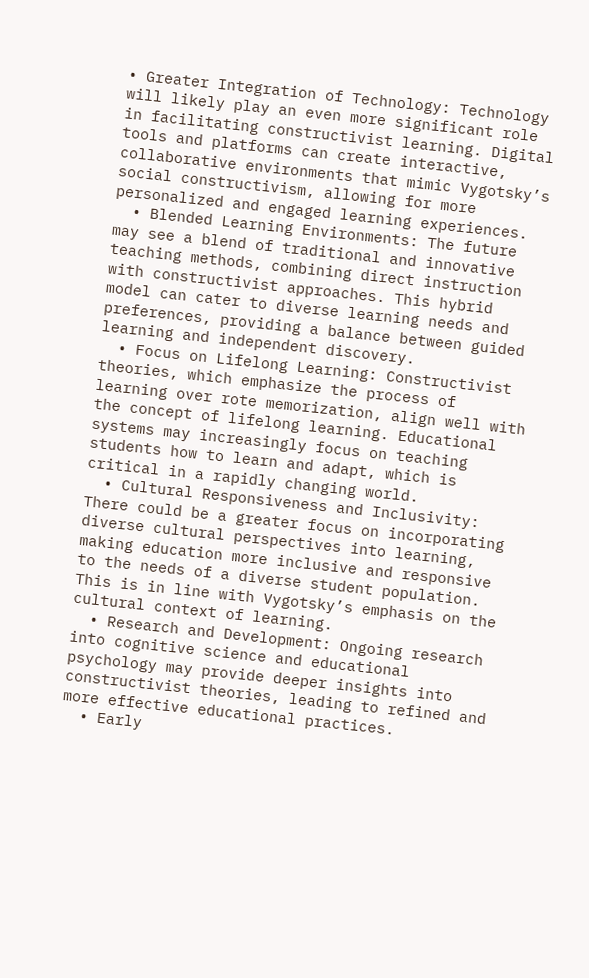• Greater Integration of Technology: Technology will likely play an even more significant role in facilitating constructivist learning. Digital tools and platforms can create interactive, collaborative environments that mimic Vygotsky’s social constructivism, allowing for more personalized and engaged learning experiences.
  • Blended Learning Environments: The future may see a blend of traditional and innovative teaching methods, combining direct instruction with constructivist approaches. This hybrid model can cater to diverse learning needs and preferences, providing a balance between guided learning and independent discovery.
  • Focus on Lifelong Learning: Constructivist theories, which emphasize the process of learning over rote memorization, align well with the concept of lifelong learning. Educational systems may increasingly focus on teaching students how to learn and adapt, which is critical in a rapidly changing world.
  • Cultural Responsiveness and Inclusivity: There could be a greater focus on incorporating diverse cultural perspectives into learning, making education more inclusive and responsive to the needs of a diverse student population. This is in line with Vygotsky’s emphasis on the cultural context of learning.
  • Research and Development: Ongoing research into cognitive science and educational psychology may provide deeper insights into constructivist theories, leading to refined and more effective educational practices.
  • Early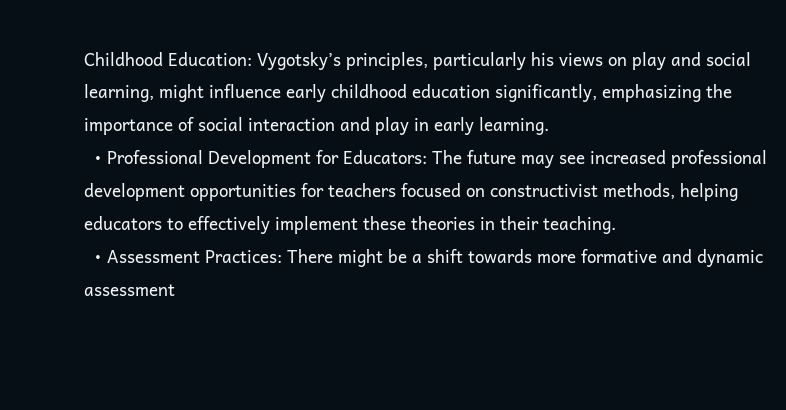Childhood Education: Vygotsky’s principles, particularly his views on play and social learning, might influence early childhood education significantly, emphasizing the importance of social interaction and play in early learning.
  • Professional Development for Educators: The future may see increased professional development opportunities for teachers focused on constructivist methods, helping educators to effectively implement these theories in their teaching.
  • Assessment Practices: There might be a shift towards more formative and dynamic assessment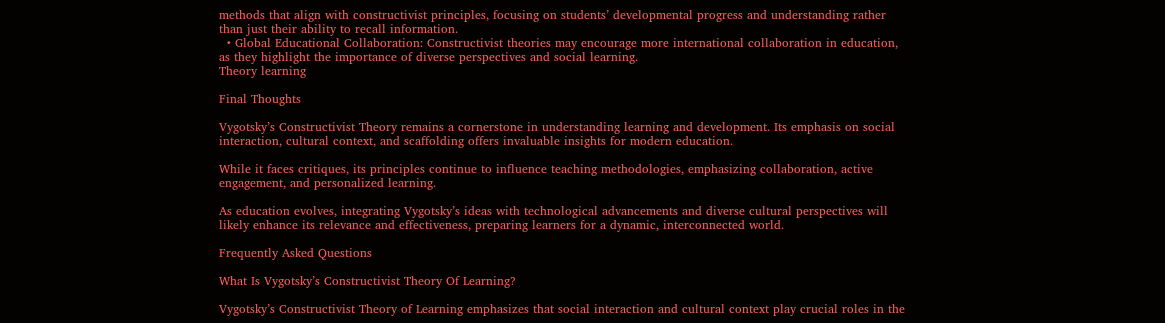methods that align with constructivist principles, focusing on students’ developmental progress and understanding rather than just their ability to recall information.
  • Global Educational Collaboration: Constructivist theories may encourage more international collaboration in education, as they highlight the importance of diverse perspectives and social learning.
Theory learning

Final Thoughts

Vygotsky’s Constructivist Theory remains a cornerstone in understanding learning and development. Its emphasis on social interaction, cultural context, and scaffolding offers invaluable insights for modern education.

While it faces critiques, its principles continue to influence teaching methodologies, emphasizing collaboration, active engagement, and personalized learning.

As education evolves, integrating Vygotsky’s ideas with technological advancements and diverse cultural perspectives will likely enhance its relevance and effectiveness, preparing learners for a dynamic, interconnected world.

Frequently Asked Questions

What Is Vygotsky’s Constructivist Theory Of Learning?

Vygotsky’s Constructivist Theory of Learning emphasizes that social interaction and cultural context play crucial roles in the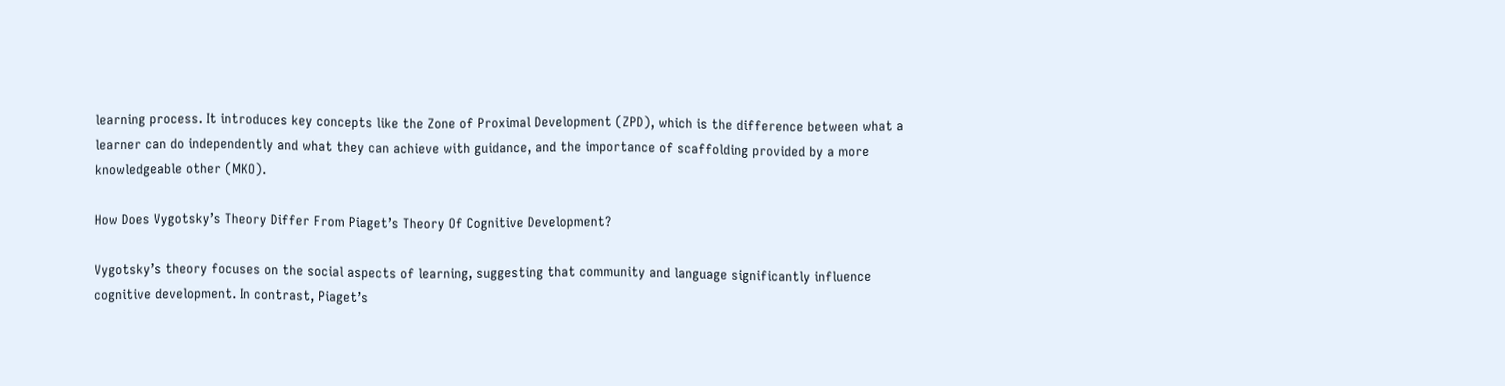learning process. It introduces key concepts like the Zone of Proximal Development (ZPD), which is the difference between what a learner can do independently and what they can achieve with guidance, and the importance of scaffolding provided by a more knowledgeable other (MKO).

How Does Vygotsky’s Theory Differ From Piaget’s Theory Of Cognitive Development?

Vygotsky’s theory focuses on the social aspects of learning, suggesting that community and language significantly influence cognitive development. In contrast, Piaget’s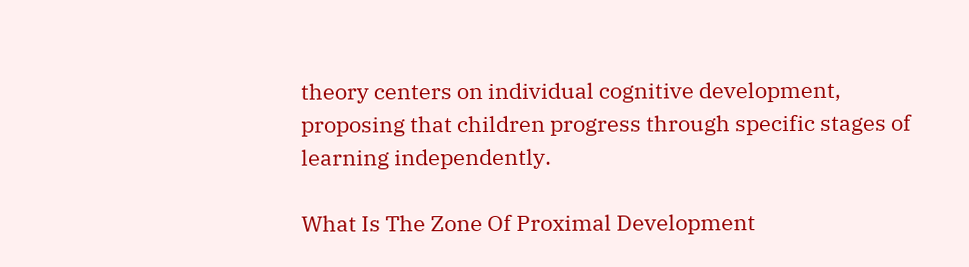theory centers on individual cognitive development, proposing that children progress through specific stages of learning independently.

What Is The Zone Of Proximal Development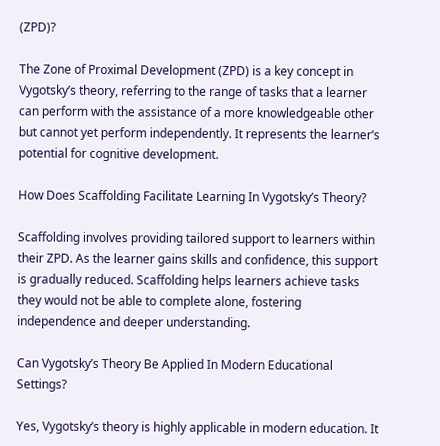(ZPD)?

The Zone of Proximal Development (ZPD) is a key concept in Vygotsky’s theory, referring to the range of tasks that a learner can perform with the assistance of a more knowledgeable other but cannot yet perform independently. It represents the learner’s potential for cognitive development.

How Does Scaffolding Facilitate Learning In Vygotsky’s Theory?

Scaffolding involves providing tailored support to learners within their ZPD. As the learner gains skills and confidence, this support is gradually reduced. Scaffolding helps learners achieve tasks they would not be able to complete alone, fostering independence and deeper understanding.

Can Vygotsky’s Theory Be Applied In Modern Educational Settings?

Yes, Vygotsky’s theory is highly applicable in modern education. It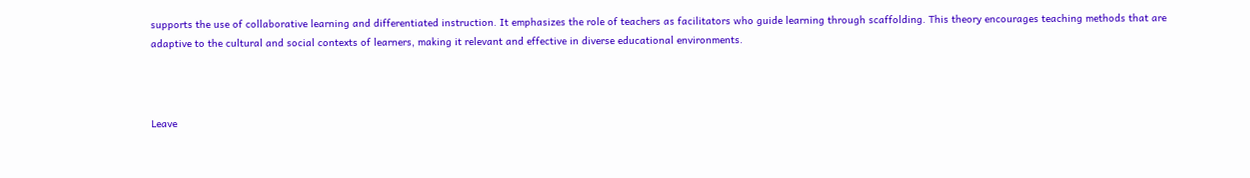supports the use of collaborative learning and differentiated instruction. It emphasizes the role of teachers as facilitators who guide learning through scaffolding. This theory encourages teaching methods that are adaptive to the cultural and social contexts of learners, making it relevant and effective in diverse educational environments.



Leave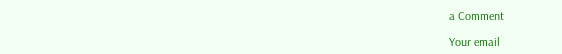a Comment

Your email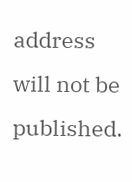address will not be published.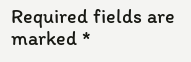Required fields are marked *